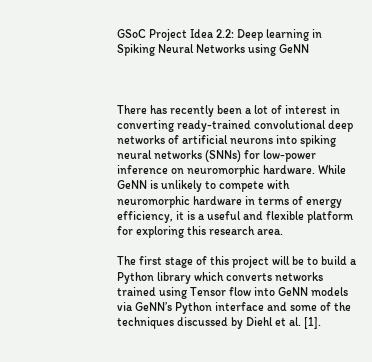GSoC Project Idea 2.2: Deep learning in Spiking Neural Networks using GeNN



There has recently been a lot of interest in converting ready-trained convolutional deep networks of artificial neurons into spiking neural networks (SNNs) for low-power inference on neuromorphic hardware. While GeNN is unlikely to compete with neuromorphic hardware in terms of energy efficiency, it is a useful and flexible platform for exploring this research area.

The first stage of this project will be to build a Python library which converts networks trained using Tensor flow into GeNN models via GeNN’s Python interface and some of the techniques discussed by Diehl et al. [1].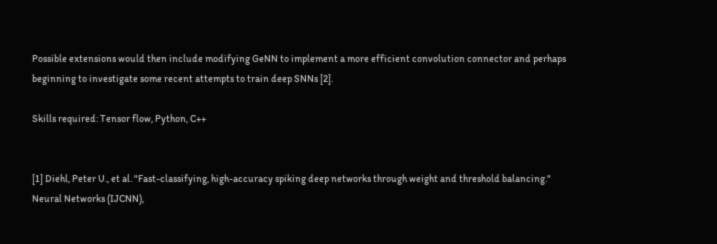Possible extensions would then include modifying GeNN to implement a more efficient convolution connector and perhaps beginning to investigate some recent attempts to train deep SNNs [2].

Skills required: Tensor flow, Python, C++


[1] Diehl, Peter U., et al. "Fast-classifying, high-accuracy spiking deep networks through weight and threshold balancing." Neural Networks (IJCNN),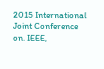2015 International Joint Conference on. IEEE,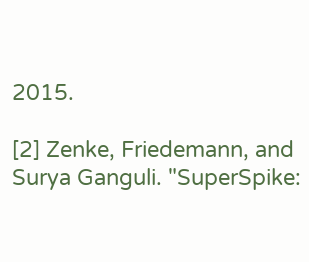2015.

[2] Zenke, Friedemann, and Surya Ganguli. "SuperSpike: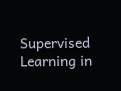Supervised Learning in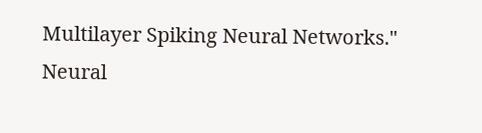Multilayer Spiking Neural Networks." Neural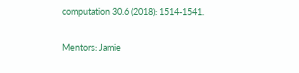computation 30.6 (2018): 1514-1541.

Mentors: Jamie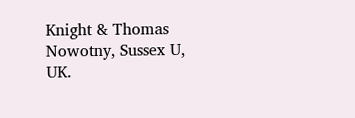Knight & Thomas Nowotny, Sussex U, UK.